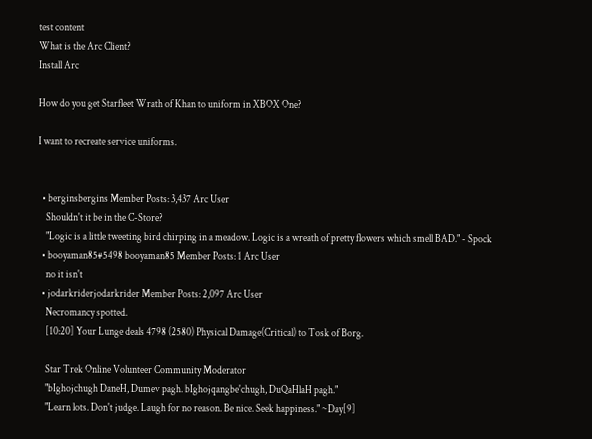test content
What is the Arc Client?
Install Arc

How do you get Starfleet Wrath of Khan to uniform in XBOX One?

I want to recreate service uniforms.


  • berginsbergins Member Posts: 3,437 Arc User
    Shouldn't it be in the C-Store?
    "Logic is a little tweeting bird chirping in a meadow. Logic is a wreath of pretty flowers which smell BAD." - Spock
  • booyaman85#5498 booyaman85 Member Posts: 1 Arc User
    no it isn't
  • jodarkriderjodarkrider Member Posts: 2,097 Arc User
    Necromancy spotted.
    [10:20] Your Lunge deals 4798 (2580) Physical Damage(Critical) to Tosk of Borg.

    Star Trek Online Volunteer Community Moderator
    "bIghojchugh DaneH, Dumev pagh. bIghojqangbe'chugh, DuQaHlaH pagh."
    "Learn lots. Don't judge. Laugh for no reason. Be nice. Seek happiness." ~Day[9]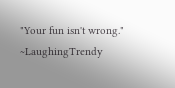"Your fun isn't wrong." ~LaughingTrendy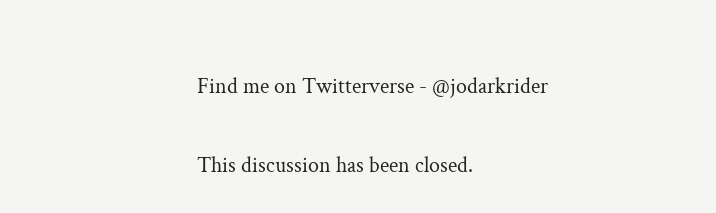Find me on Twitterverse - @jodarkrider

This discussion has been closed.